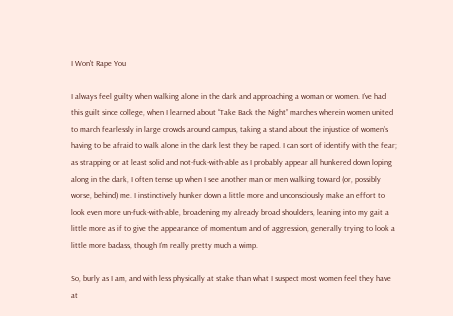I Won't Rape You

I always feel guilty when walking alone in the dark and approaching a woman or women. I’ve had this guilt since college, when I learned about “Take Back the Night” marches wherein women united to march fearlessly in large crowds around campus, taking a stand about the injustice of women’s having to be afraid to walk alone in the dark lest they be raped. I can sort of identify with the fear; as strapping or at least solid and not-fuck-with-able as I probably appear all hunkered down loping along in the dark, I often tense up when I see another man or men walking toward (or, possibly worse, behind) me. I instinctively hunker down a little more and unconsciously make an effort to look even more un-fuck-with-able, broadening my already broad shoulders, leaning into my gait a little more as if to give the appearance of momentum and of aggression, generally trying to look a little more badass, though I’m really pretty much a wimp.

So, burly as I am, and with less physically at stake than what I suspect most women feel they have at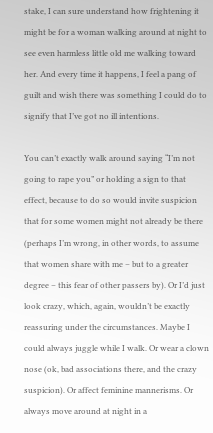stake, I can sure understand how frightening it might be for a woman walking around at night to see even harmless little old me walking toward her. And every time it happens, I feel a pang of guilt and wish there was something I could do to signify that I’ve got no ill intentions.

You can’t exactly walk around saying “I’m not going to rape you” or holding a sign to that effect, because to do so would invite suspicion that for some women might not already be there (perhaps I’m wrong, in other words, to assume that women share with me – but to a greater degree – this fear of other passers by). Or I’d just look crazy, which, again, wouldn’t be exactly reassuring under the circumstances. Maybe I could always juggle while I walk. Or wear a clown nose (ok, bad associations there, and the crazy suspicion). Or affect feminine mannerisms. Or always move around at night in a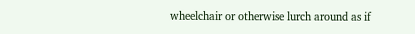wheelchair or otherwise lurch around as if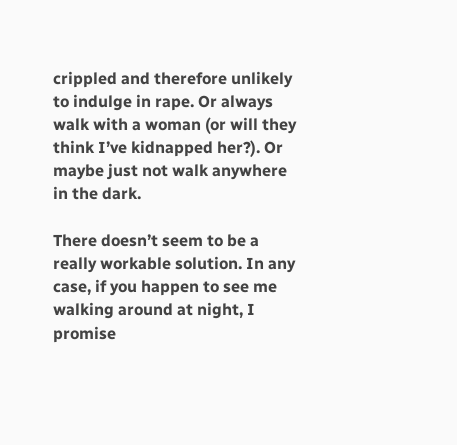crippled and therefore unlikely to indulge in rape. Or always walk with a woman (or will they think I’ve kidnapped her?). Or maybe just not walk anywhere in the dark.

There doesn’t seem to be a really workable solution. In any case, if you happen to see me walking around at night, I promise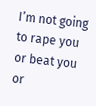I’m not going to rape you or beat you or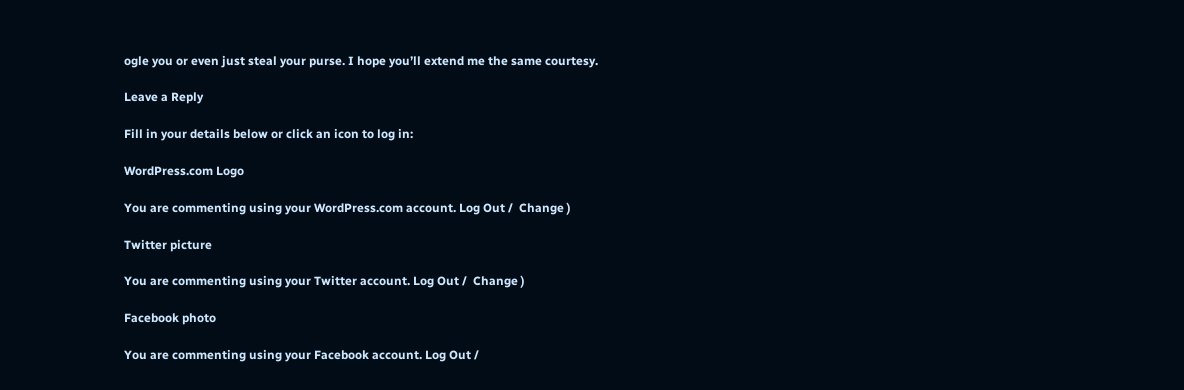ogle you or even just steal your purse. I hope you’ll extend me the same courtesy.

Leave a Reply

Fill in your details below or click an icon to log in:

WordPress.com Logo

You are commenting using your WordPress.com account. Log Out /  Change )

Twitter picture

You are commenting using your Twitter account. Log Out /  Change )

Facebook photo

You are commenting using your Facebook account. Log Out /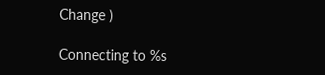Change )

Connecting to %s